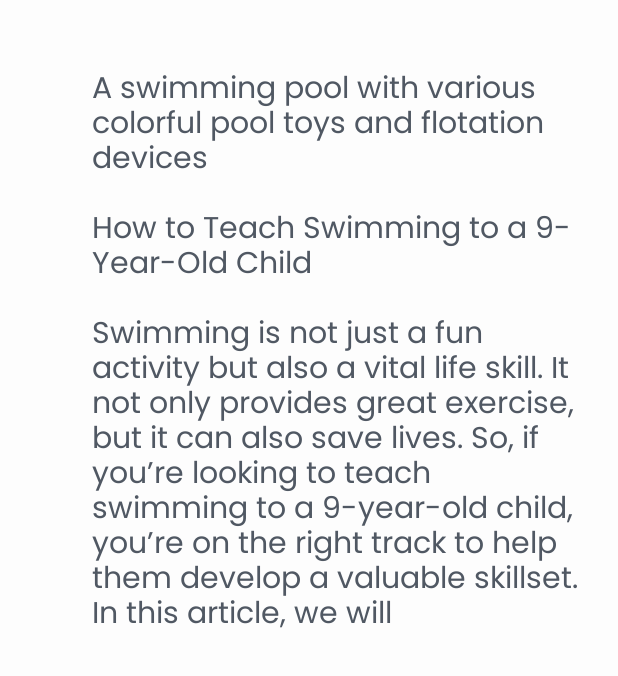A swimming pool with various colorful pool toys and flotation devices

How to Teach Swimming to a 9-Year-Old Child

Swimming is not just a fun activity but also a vital life skill. It not only provides great exercise, but it can also save lives. So, if you’re looking to teach swimming to a 9-year-old child, you’re on the right track to help them develop a valuable skillset. In this article, we will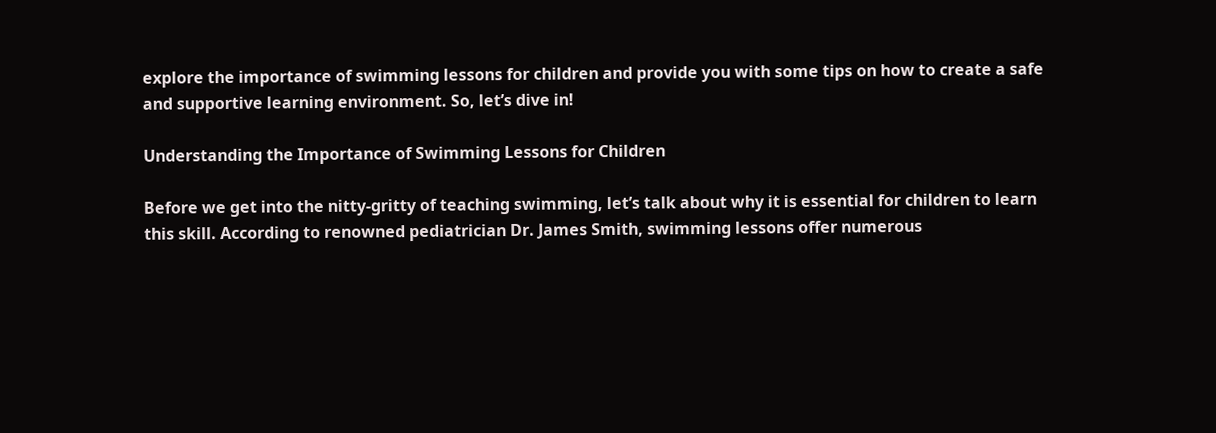explore the importance of swimming lessons for children and provide you with some tips on how to create a safe and supportive learning environment. So, let’s dive in!

Understanding the Importance of Swimming Lessons for Children

Before we get into the nitty-gritty of teaching swimming, let’s talk about why it is essential for children to learn this skill. According to renowned pediatrician Dr. James Smith, swimming lessons offer numerous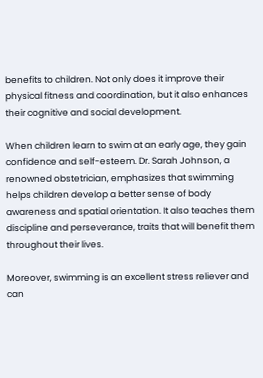benefits to children. Not only does it improve their physical fitness and coordination, but it also enhances their cognitive and social development.

When children learn to swim at an early age, they gain confidence and self-esteem. Dr. Sarah Johnson, a renowned obstetrician, emphasizes that swimming helps children develop a better sense of body awareness and spatial orientation. It also teaches them discipline and perseverance, traits that will benefit them throughout their lives.

Moreover, swimming is an excellent stress reliever and can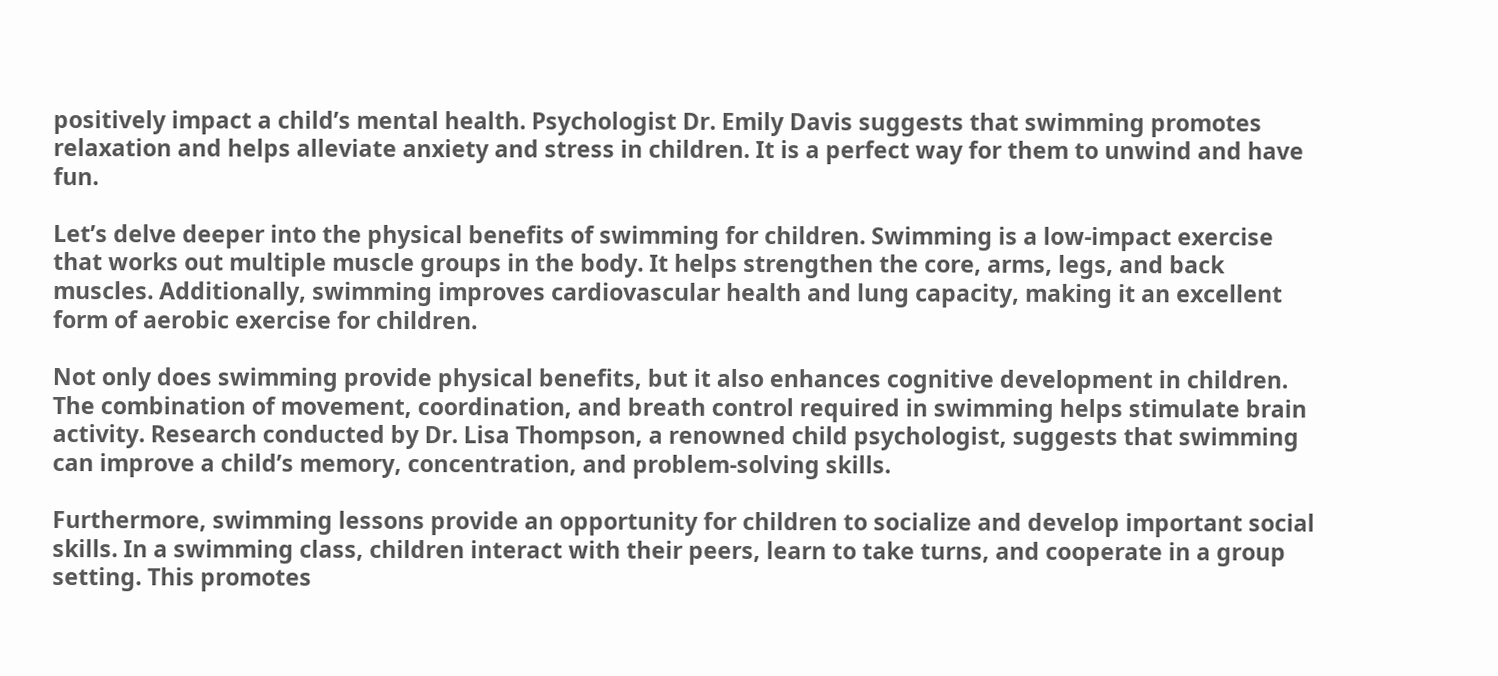positively impact a child’s mental health. Psychologist Dr. Emily Davis suggests that swimming promotes relaxation and helps alleviate anxiety and stress in children. It is a perfect way for them to unwind and have fun.

Let’s delve deeper into the physical benefits of swimming for children. Swimming is a low-impact exercise that works out multiple muscle groups in the body. It helps strengthen the core, arms, legs, and back muscles. Additionally, swimming improves cardiovascular health and lung capacity, making it an excellent form of aerobic exercise for children.

Not only does swimming provide physical benefits, but it also enhances cognitive development in children. The combination of movement, coordination, and breath control required in swimming helps stimulate brain activity. Research conducted by Dr. Lisa Thompson, a renowned child psychologist, suggests that swimming can improve a child’s memory, concentration, and problem-solving skills.

Furthermore, swimming lessons provide an opportunity for children to socialize and develop important social skills. In a swimming class, children interact with their peers, learn to take turns, and cooperate in a group setting. This promotes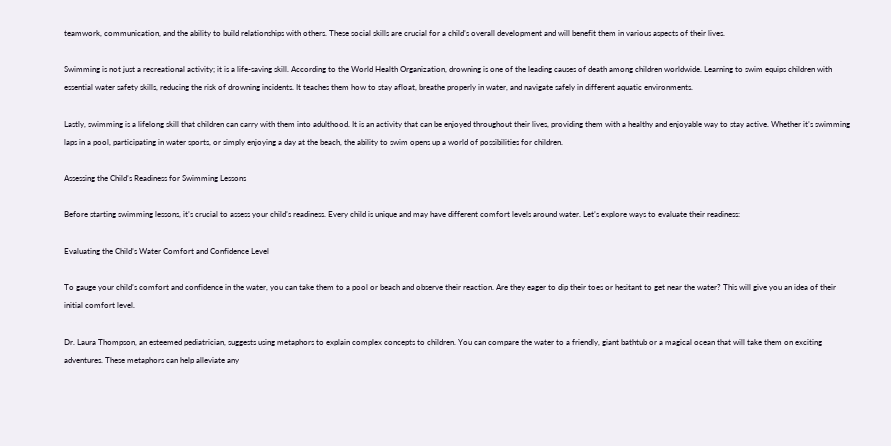teamwork, communication, and the ability to build relationships with others. These social skills are crucial for a child’s overall development and will benefit them in various aspects of their lives.

Swimming is not just a recreational activity; it is a life-saving skill. According to the World Health Organization, drowning is one of the leading causes of death among children worldwide. Learning to swim equips children with essential water safety skills, reducing the risk of drowning incidents. It teaches them how to stay afloat, breathe properly in water, and navigate safely in different aquatic environments.

Lastly, swimming is a lifelong skill that children can carry with them into adulthood. It is an activity that can be enjoyed throughout their lives, providing them with a healthy and enjoyable way to stay active. Whether it’s swimming laps in a pool, participating in water sports, or simply enjoying a day at the beach, the ability to swim opens up a world of possibilities for children.

Assessing the Child’s Readiness for Swimming Lessons

Before starting swimming lessons, it’s crucial to assess your child’s readiness. Every child is unique and may have different comfort levels around water. Let’s explore ways to evaluate their readiness:

Evaluating the Child’s Water Comfort and Confidence Level

To gauge your child’s comfort and confidence in the water, you can take them to a pool or beach and observe their reaction. Are they eager to dip their toes or hesitant to get near the water? This will give you an idea of their initial comfort level.

Dr. Laura Thompson, an esteemed pediatrician, suggests using metaphors to explain complex concepts to children. You can compare the water to a friendly, giant bathtub or a magical ocean that will take them on exciting adventures. These metaphors can help alleviate any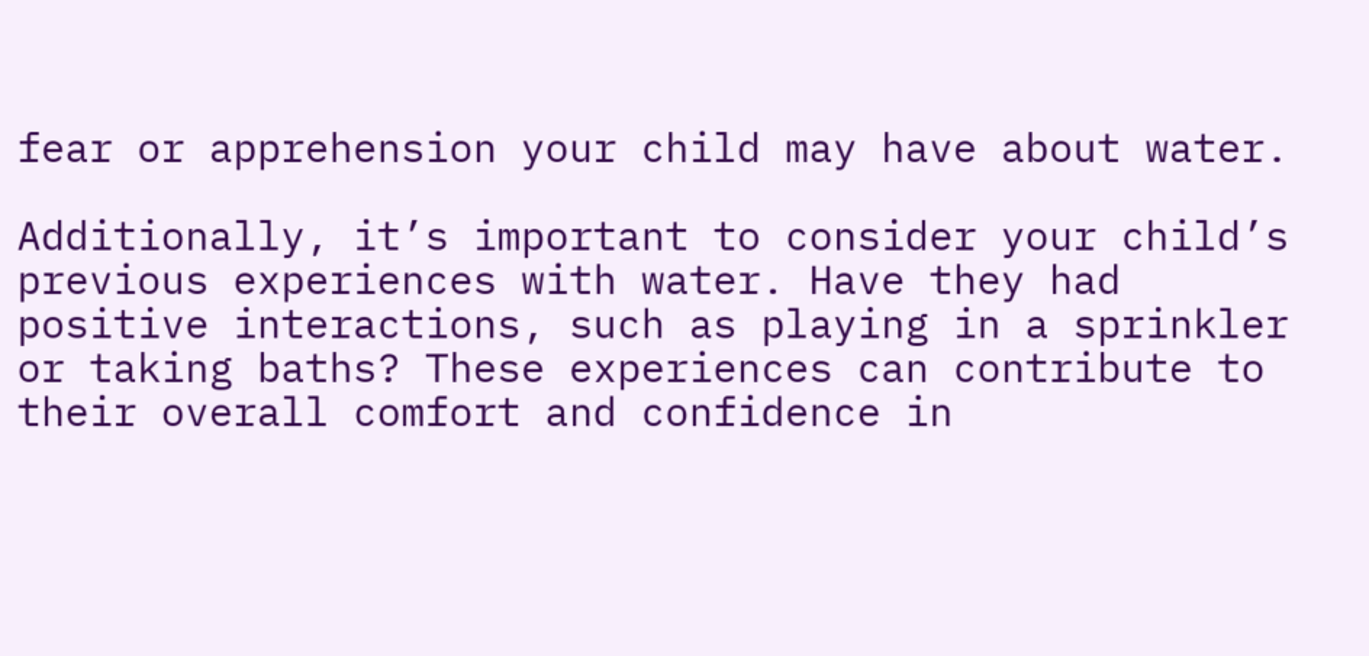fear or apprehension your child may have about water.

Additionally, it’s important to consider your child’s previous experiences with water. Have they had positive interactions, such as playing in a sprinkler or taking baths? These experiences can contribute to their overall comfort and confidence in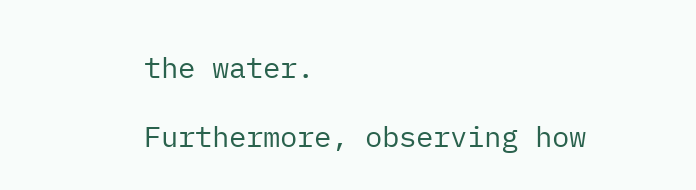the water.

Furthermore, observing how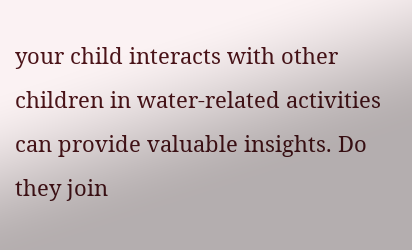your child interacts with other children in water-related activities can provide valuable insights. Do they join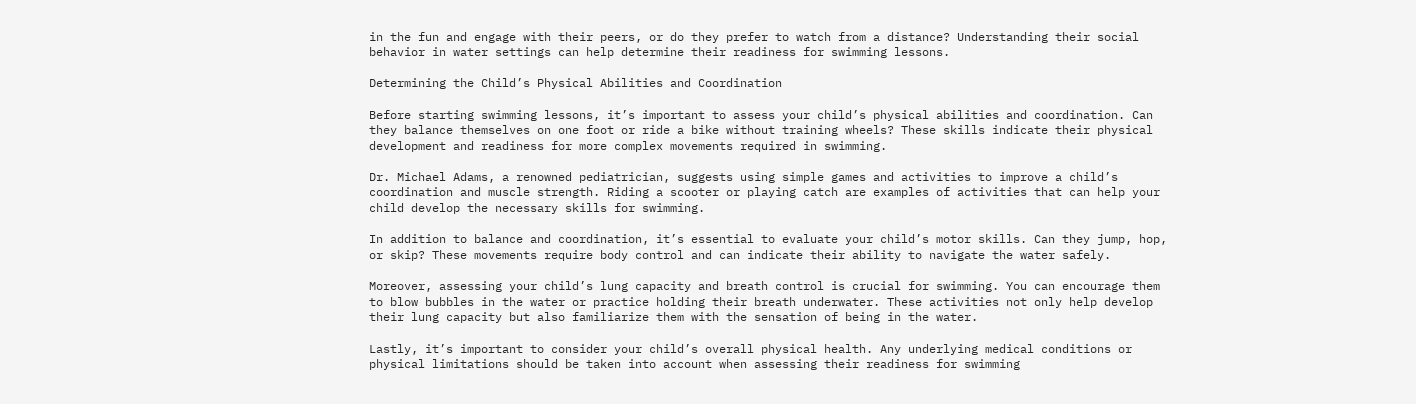in the fun and engage with their peers, or do they prefer to watch from a distance? Understanding their social behavior in water settings can help determine their readiness for swimming lessons.

Determining the Child’s Physical Abilities and Coordination

Before starting swimming lessons, it’s important to assess your child’s physical abilities and coordination. Can they balance themselves on one foot or ride a bike without training wheels? These skills indicate their physical development and readiness for more complex movements required in swimming.

Dr. Michael Adams, a renowned pediatrician, suggests using simple games and activities to improve a child’s coordination and muscle strength. Riding a scooter or playing catch are examples of activities that can help your child develop the necessary skills for swimming.

In addition to balance and coordination, it’s essential to evaluate your child’s motor skills. Can they jump, hop, or skip? These movements require body control and can indicate their ability to navigate the water safely.

Moreover, assessing your child’s lung capacity and breath control is crucial for swimming. You can encourage them to blow bubbles in the water or practice holding their breath underwater. These activities not only help develop their lung capacity but also familiarize them with the sensation of being in the water.

Lastly, it’s important to consider your child’s overall physical health. Any underlying medical conditions or physical limitations should be taken into account when assessing their readiness for swimming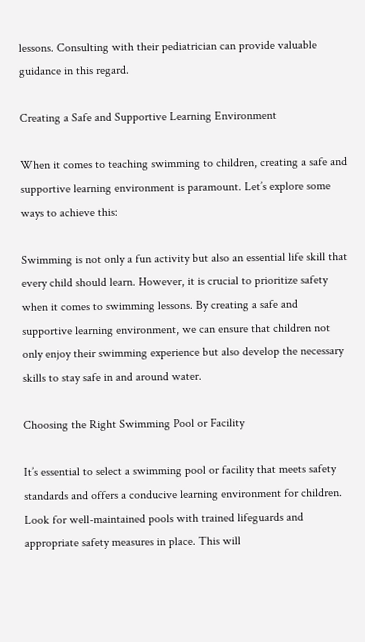lessons. Consulting with their pediatrician can provide valuable guidance in this regard.

Creating a Safe and Supportive Learning Environment

When it comes to teaching swimming to children, creating a safe and supportive learning environment is paramount. Let’s explore some ways to achieve this:

Swimming is not only a fun activity but also an essential life skill that every child should learn. However, it is crucial to prioritize safety when it comes to swimming lessons. By creating a safe and supportive learning environment, we can ensure that children not only enjoy their swimming experience but also develop the necessary skills to stay safe in and around water.

Choosing the Right Swimming Pool or Facility

It’s essential to select a swimming pool or facility that meets safety standards and offers a conducive learning environment for children. Look for well-maintained pools with trained lifeguards and appropriate safety measures in place. This will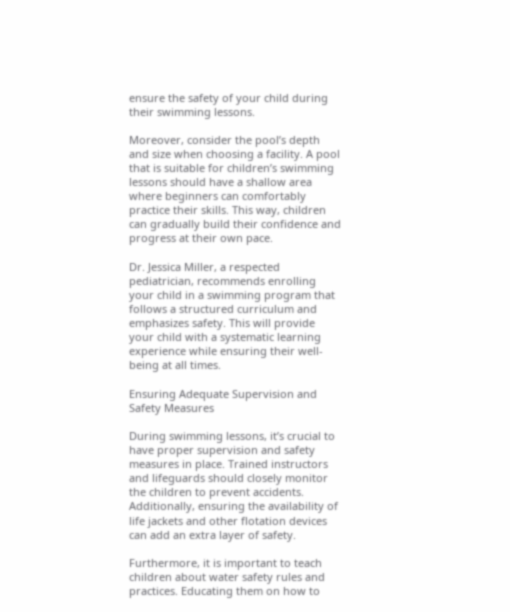ensure the safety of your child during their swimming lessons.

Moreover, consider the pool’s depth and size when choosing a facility. A pool that is suitable for children’s swimming lessons should have a shallow area where beginners can comfortably practice their skills. This way, children can gradually build their confidence and progress at their own pace.

Dr. Jessica Miller, a respected pediatrician, recommends enrolling your child in a swimming program that follows a structured curriculum and emphasizes safety. This will provide your child with a systematic learning experience while ensuring their well-being at all times.

Ensuring Adequate Supervision and Safety Measures

During swimming lessons, it’s crucial to have proper supervision and safety measures in place. Trained instructors and lifeguards should closely monitor the children to prevent accidents. Additionally, ensuring the availability of life jackets and other flotation devices can add an extra layer of safety.

Furthermore, it is important to teach children about water safety rules and practices. Educating them on how to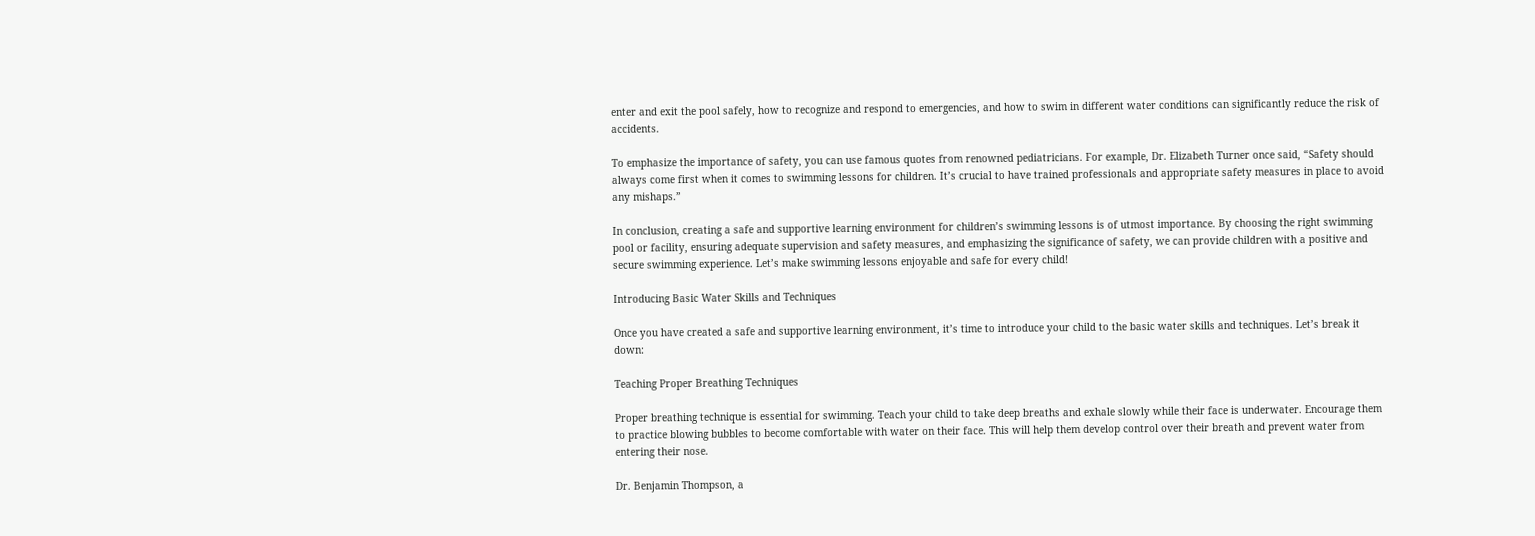enter and exit the pool safely, how to recognize and respond to emergencies, and how to swim in different water conditions can significantly reduce the risk of accidents.

To emphasize the importance of safety, you can use famous quotes from renowned pediatricians. For example, Dr. Elizabeth Turner once said, “Safety should always come first when it comes to swimming lessons for children. It’s crucial to have trained professionals and appropriate safety measures in place to avoid any mishaps.”

In conclusion, creating a safe and supportive learning environment for children’s swimming lessons is of utmost importance. By choosing the right swimming pool or facility, ensuring adequate supervision and safety measures, and emphasizing the significance of safety, we can provide children with a positive and secure swimming experience. Let’s make swimming lessons enjoyable and safe for every child!

Introducing Basic Water Skills and Techniques

Once you have created a safe and supportive learning environment, it’s time to introduce your child to the basic water skills and techniques. Let’s break it down:

Teaching Proper Breathing Techniques

Proper breathing technique is essential for swimming. Teach your child to take deep breaths and exhale slowly while their face is underwater. Encourage them to practice blowing bubbles to become comfortable with water on their face. This will help them develop control over their breath and prevent water from entering their nose.

Dr. Benjamin Thompson, a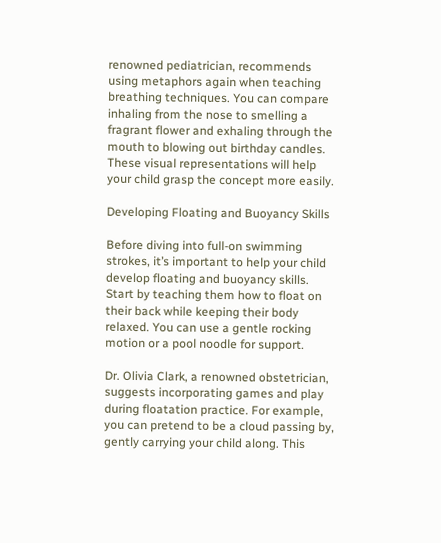renowned pediatrician, recommends using metaphors again when teaching breathing techniques. You can compare inhaling from the nose to smelling a fragrant flower and exhaling through the mouth to blowing out birthday candles. These visual representations will help your child grasp the concept more easily.

Developing Floating and Buoyancy Skills

Before diving into full-on swimming strokes, it’s important to help your child develop floating and buoyancy skills. Start by teaching them how to float on their back while keeping their body relaxed. You can use a gentle rocking motion or a pool noodle for support.

Dr. Olivia Clark, a renowned obstetrician, suggests incorporating games and play during floatation practice. For example, you can pretend to be a cloud passing by, gently carrying your child along. This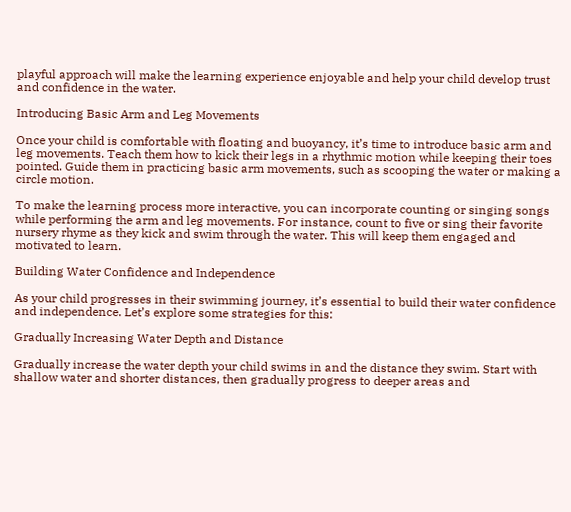playful approach will make the learning experience enjoyable and help your child develop trust and confidence in the water.

Introducing Basic Arm and Leg Movements

Once your child is comfortable with floating and buoyancy, it’s time to introduce basic arm and leg movements. Teach them how to kick their legs in a rhythmic motion while keeping their toes pointed. Guide them in practicing basic arm movements, such as scooping the water or making a circle motion.

To make the learning process more interactive, you can incorporate counting or singing songs while performing the arm and leg movements. For instance, count to five or sing their favorite nursery rhyme as they kick and swim through the water. This will keep them engaged and motivated to learn.

Building Water Confidence and Independence

As your child progresses in their swimming journey, it’s essential to build their water confidence and independence. Let’s explore some strategies for this:

Gradually Increasing Water Depth and Distance

Gradually increase the water depth your child swims in and the distance they swim. Start with shallow water and shorter distances, then gradually progress to deeper areas and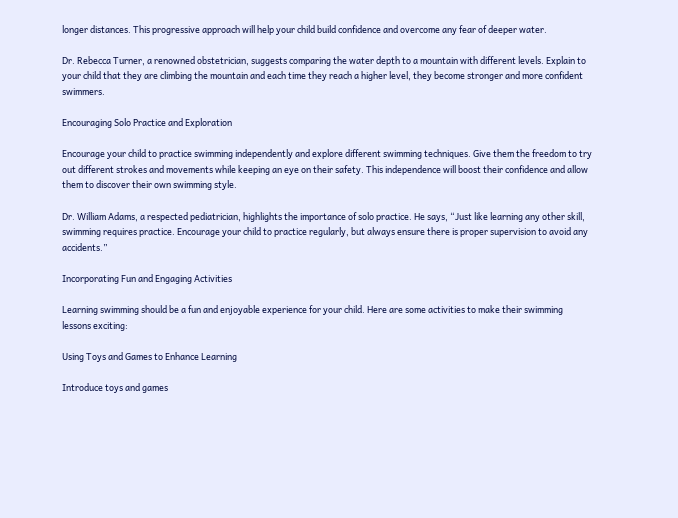longer distances. This progressive approach will help your child build confidence and overcome any fear of deeper water.

Dr. Rebecca Turner, a renowned obstetrician, suggests comparing the water depth to a mountain with different levels. Explain to your child that they are climbing the mountain and each time they reach a higher level, they become stronger and more confident swimmers.

Encouraging Solo Practice and Exploration

Encourage your child to practice swimming independently and explore different swimming techniques. Give them the freedom to try out different strokes and movements while keeping an eye on their safety. This independence will boost their confidence and allow them to discover their own swimming style.

Dr. William Adams, a respected pediatrician, highlights the importance of solo practice. He says, “Just like learning any other skill, swimming requires practice. Encourage your child to practice regularly, but always ensure there is proper supervision to avoid any accidents.”

Incorporating Fun and Engaging Activities

Learning swimming should be a fun and enjoyable experience for your child. Here are some activities to make their swimming lessons exciting:

Using Toys and Games to Enhance Learning

Introduce toys and games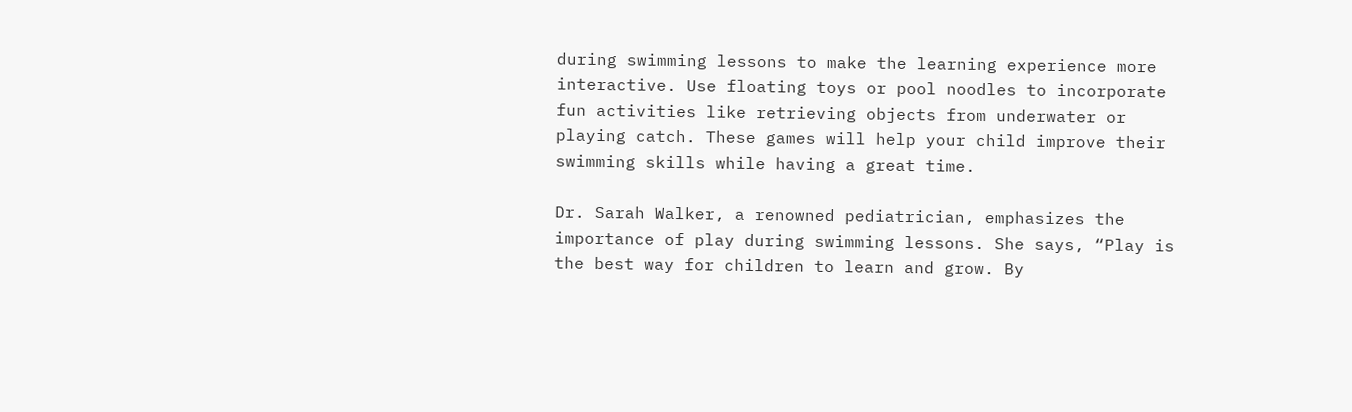during swimming lessons to make the learning experience more interactive. Use floating toys or pool noodles to incorporate fun activities like retrieving objects from underwater or playing catch. These games will help your child improve their swimming skills while having a great time.

Dr. Sarah Walker, a renowned pediatrician, emphasizes the importance of play during swimming lessons. She says, “Play is the best way for children to learn and grow. By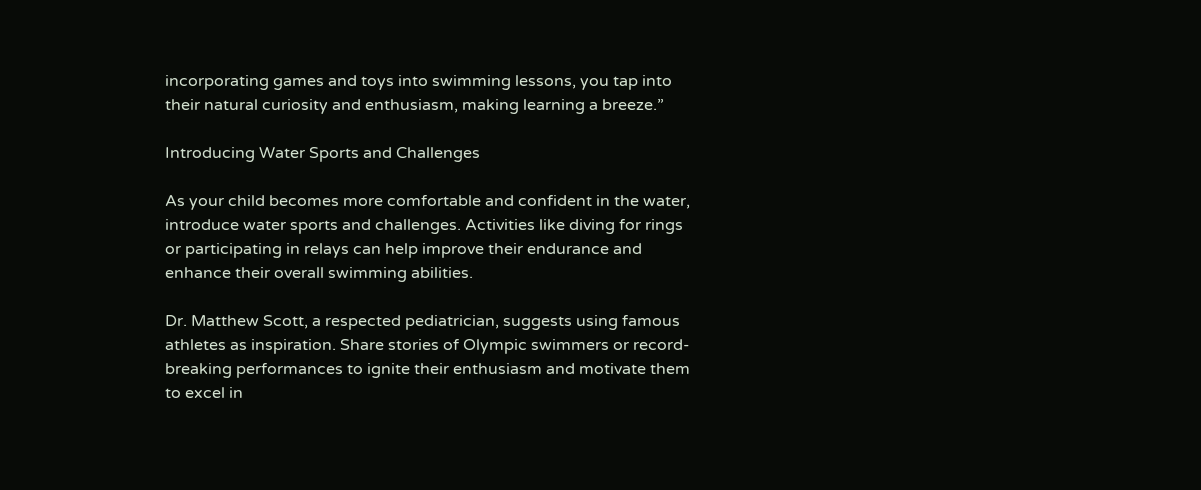incorporating games and toys into swimming lessons, you tap into their natural curiosity and enthusiasm, making learning a breeze.”

Introducing Water Sports and Challenges

As your child becomes more comfortable and confident in the water, introduce water sports and challenges. Activities like diving for rings or participating in relays can help improve their endurance and enhance their overall swimming abilities.

Dr. Matthew Scott, a respected pediatrician, suggests using famous athletes as inspiration. Share stories of Olympic swimmers or record-breaking performances to ignite their enthusiasm and motivate them to excel in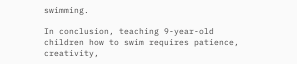swimming.

In conclusion, teaching 9-year-old children how to swim requires patience, creativity,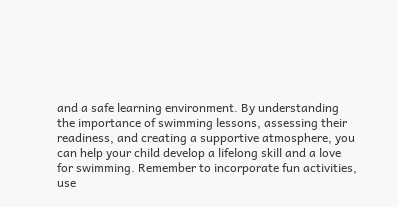and a safe learning environment. By understanding the importance of swimming lessons, assessing their readiness, and creating a supportive atmosphere, you can help your child develop a lifelong skill and a love for swimming. Remember to incorporate fun activities, use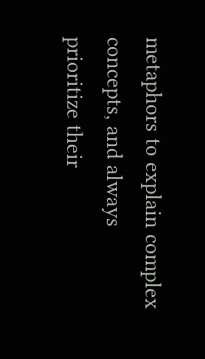metaphors to explain complex concepts, and always prioritize their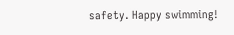safety. Happy swimming!